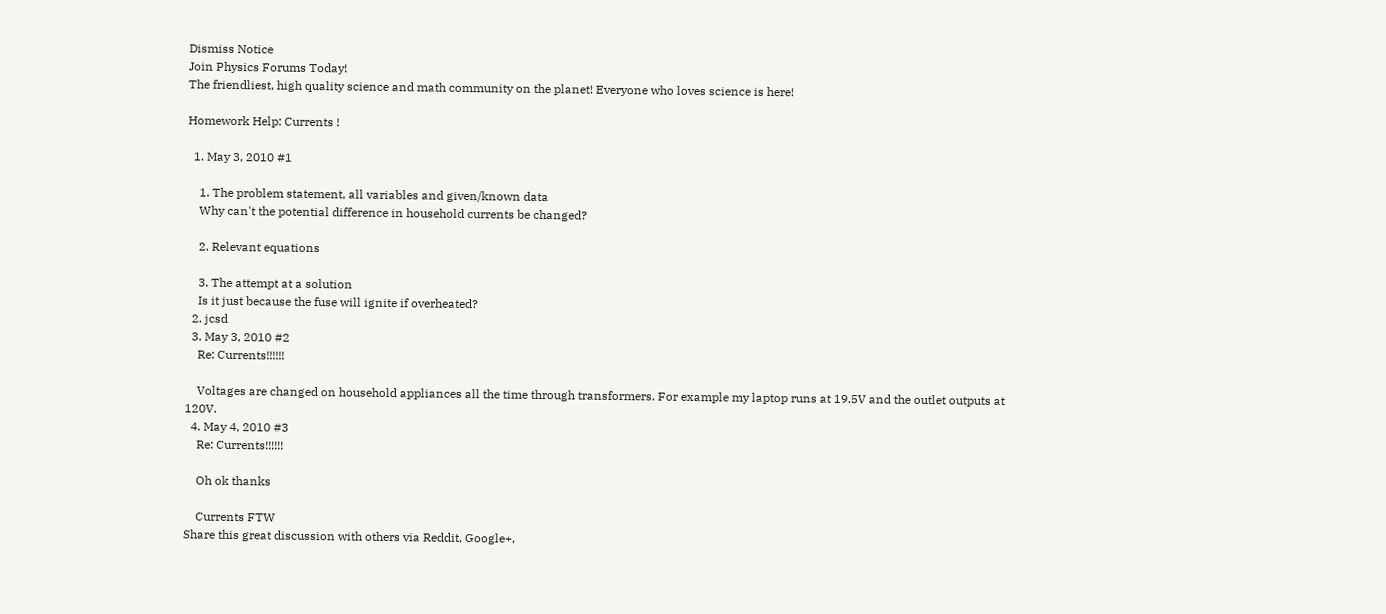Dismiss Notice
Join Physics Forums Today!
The friendliest, high quality science and math community on the planet! Everyone who loves science is here!

Homework Help: Currents !

  1. May 3, 2010 #1

    1. The problem statement, all variables and given/known data
    Why can't the potential difference in household currents be changed?

    2. Relevant equations

    3. The attempt at a solution
    Is it just because the fuse will ignite if overheated?
  2. jcsd
  3. May 3, 2010 #2
    Re: Currents!!!!!!

    Voltages are changed on household appliances all the time through transformers. For example my laptop runs at 19.5V and the outlet outputs at 120V.
  4. May 4, 2010 #3
    Re: Currents!!!!!!

    Oh ok thanks

    Currents FTW
Share this great discussion with others via Reddit, Google+,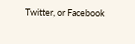Twitter, or Facebook